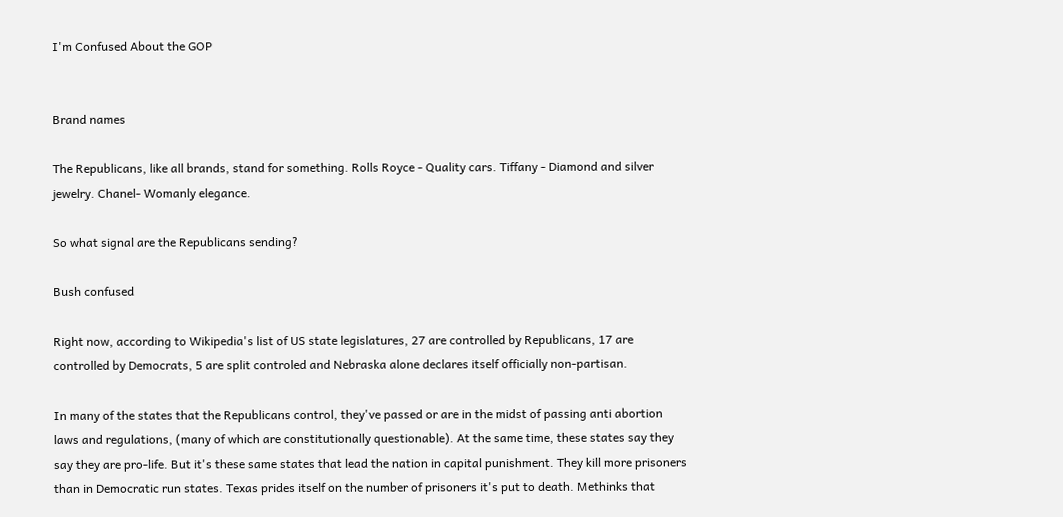I'm Confused About the GOP


Brand names

The Republicans, like all brands, stand for something. Rolls Royce - Quality cars. Tiffany - Diamond and silver jewelry. Chanel- Womanly elegance.

So what signal are the Republicans sending?

Bush confused

Right now, according to Wikipedia's list of US state legislatures, 27 are controlled by Republicans, 17 are controlled by Democrats, 5 are split controled and Nebraska alone declares itself officially non-partisan.

In many of the states that the Republicans control, they've passed or are in the midst of passing anti abortion laws and regulations, (many of which are constitutionally questionable). At the same time, these states say they say they are pro-life. But it's these same states that lead the nation in capital punishment. They kill more prisoners than in Democratic run states. Texas prides itself on the number of prisoners it's put to death. Methinks that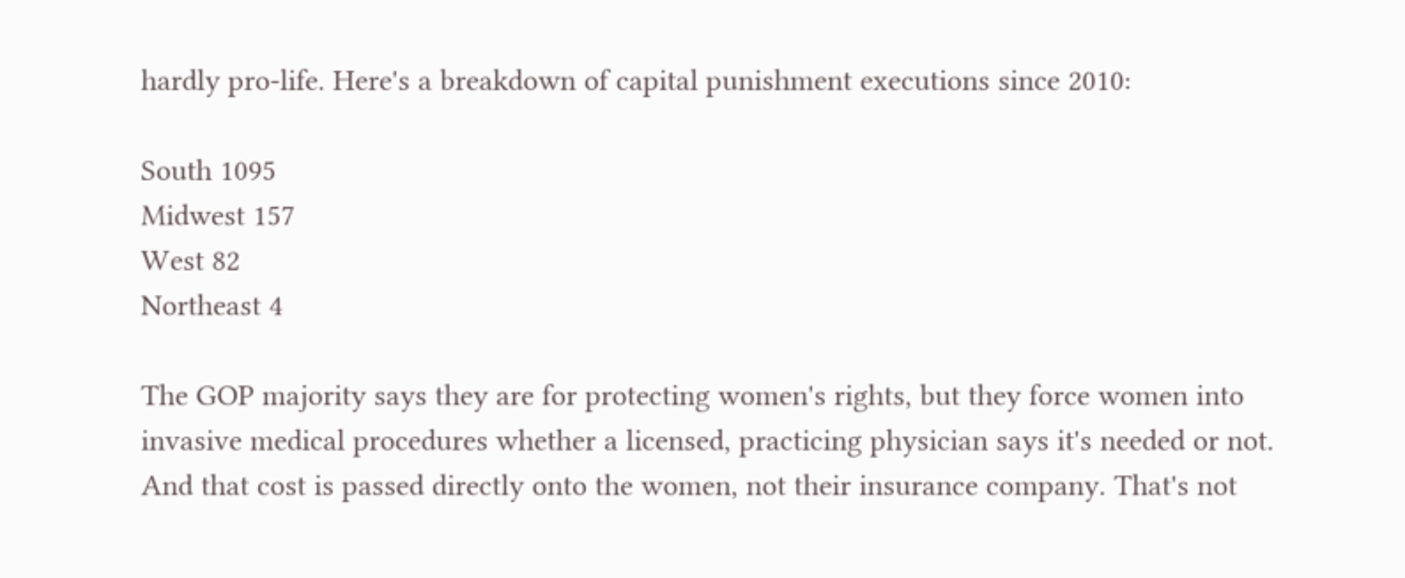hardly pro-life. Here's a breakdown of capital punishment executions since 2010:

South 1095
Midwest 157
West 82
Northeast 4

The GOP majority says they are for protecting women's rights, but they force women into invasive medical procedures whether a licensed, practicing physician says it's needed or not. And that cost is passed directly onto the women, not their insurance company. That's not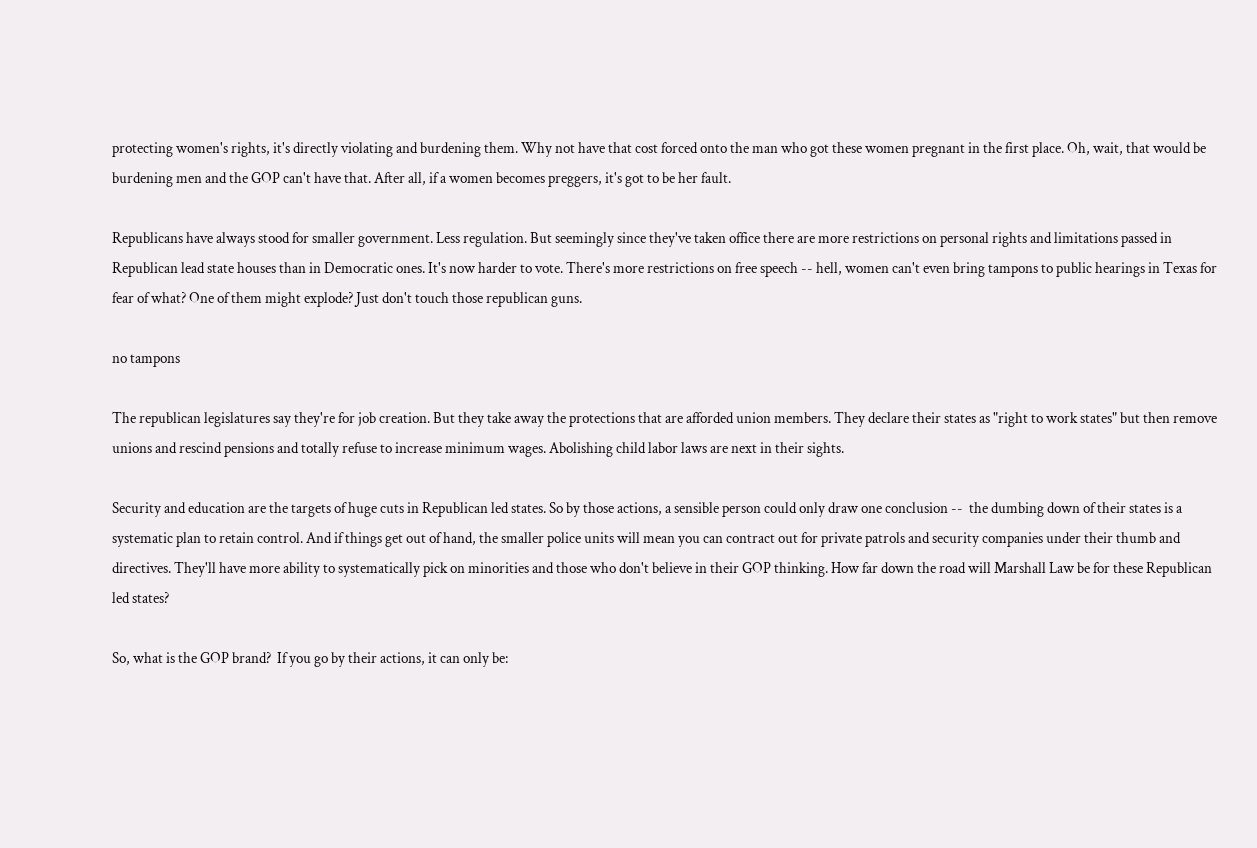protecting women's rights, it's directly violating and burdening them. Why not have that cost forced onto the man who got these women pregnant in the first place. Oh, wait, that would be burdening men and the GOP can't have that. After all, if a women becomes preggers, it's got to be her fault.

Republicans have always stood for smaller government. Less regulation. But seemingly since they've taken office there are more restrictions on personal rights and limitations passed in Republican lead state houses than in Democratic ones. It's now harder to vote. There's more restrictions on free speech -- hell, women can't even bring tampons to public hearings in Texas for fear of what? One of them might explode? Just don't touch those republican guns.

no tampons

The republican legislatures say they're for job creation. But they take away the protections that are afforded union members. They declare their states as "right to work states" but then remove unions and rescind pensions and totally refuse to increase minimum wages. Abolishing child labor laws are next in their sights.

Security and education are the targets of huge cuts in Republican led states. So by those actions, a sensible person could only draw one conclusion --  the dumbing down of their states is a systematic plan to retain control. And if things get out of hand, the smaller police units will mean you can contract out for private patrols and security companies under their thumb and directives. They'll have more ability to systematically pick on minorities and those who don't believe in their GOP thinking. How far down the road will Marshall Law be for these Republican led states?

So, what is the GOP brand?  If you go by their actions, it can only be: